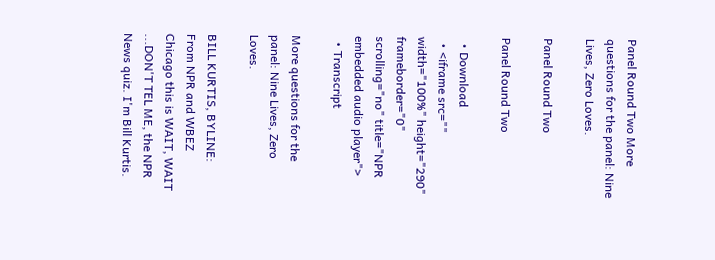Panel Round Two More questions for the panel: Nine Lives, Zero Loves.

Panel Round Two

Panel Round Two

  • Download
  • <iframe src="" width="100%" height="290" frameborder="0" scrolling="no" title="NPR embedded audio player">
  • Transcript

More questions for the panel: Nine Lives, Zero Loves.

BILL KURTIS, BYLINE: From NPR and WBEZ Chicago this is WAIT, WAIT ...DON'T TEL ME, the NPR News quiz. I'm Bill Kurtis.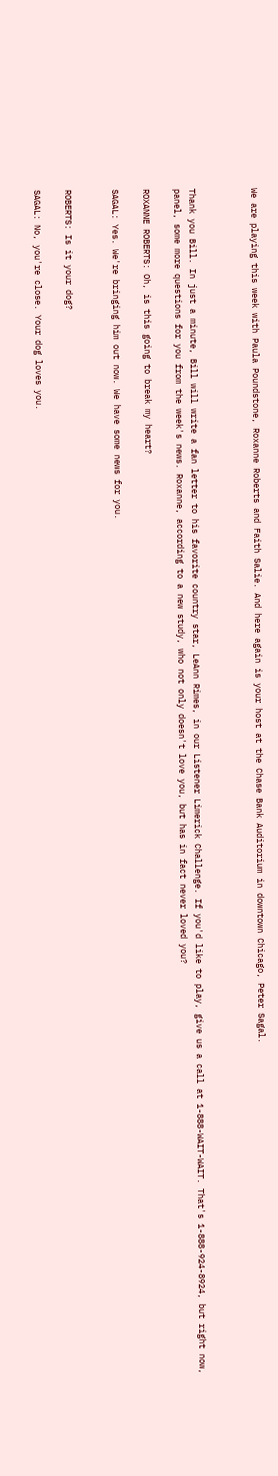We are playing this week with Paula Poundstone, Roxanne Roberts and Faith Salie. And here again is your host at the Chase Bank Auditorium in downtown Chicago, Peter Sagal.



Thank you Bill. In just a minute, Bill will write a fan letter to his favorite country star, LeAnn Rimes, in our Listener Limerick Challenge. If you'd like to play, give us a call at 1-888-WAIT-WAIT. That's 1-888-924-8924, but right now, panel, some more questions for you from the week's news. Roxanne, according to a new study, who not only doesn't love you, but has in fact never loved you?

ROXANNE ROBERTS: Oh, is this going to break my heart?

SAGAL: Yes. We're bringing him out now. We have some news for you.


ROBERTS: Is it your dog?

SAGAL: No, you're close. Your dog loves you.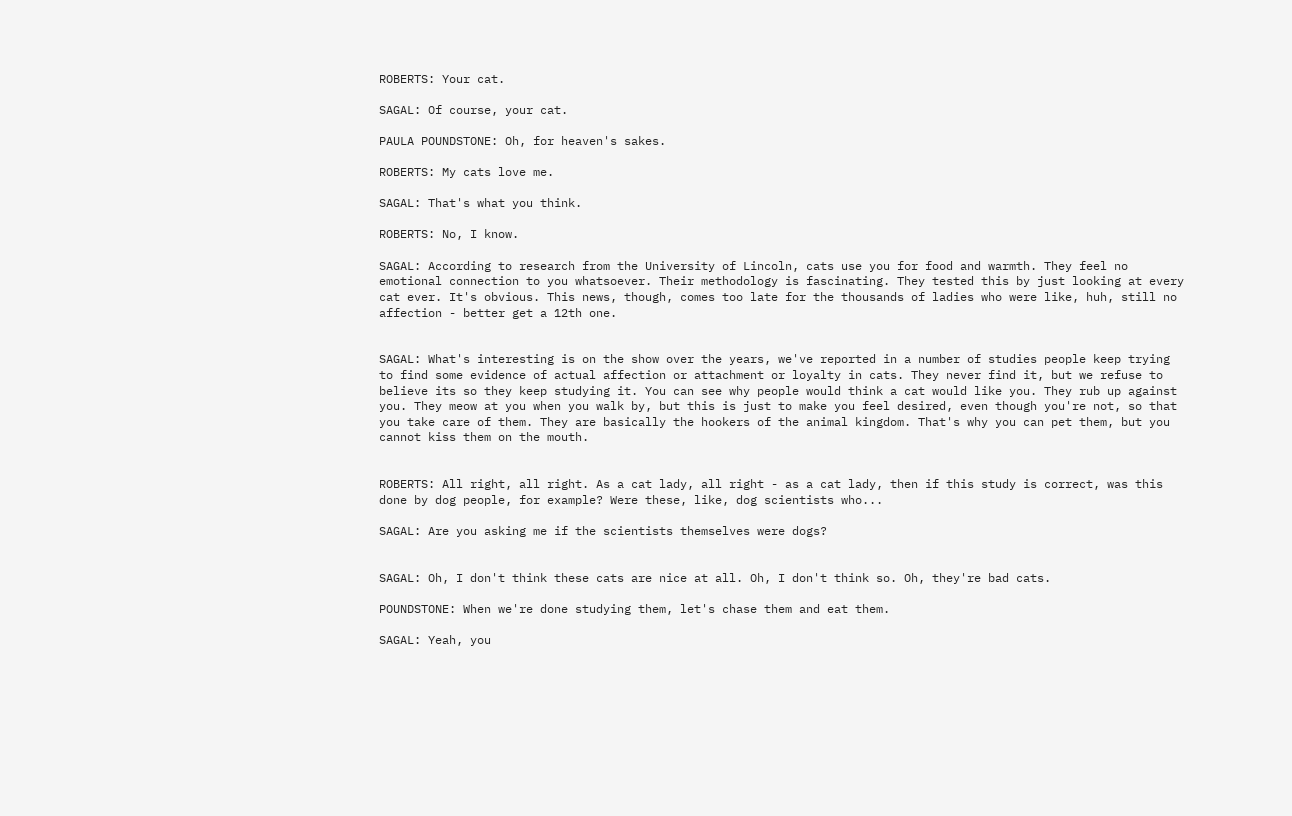ROBERTS: Your cat.

SAGAL: Of course, your cat.

PAULA POUNDSTONE: Oh, for heaven's sakes.

ROBERTS: My cats love me.

SAGAL: That's what you think.

ROBERTS: No, I know.

SAGAL: According to research from the University of Lincoln, cats use you for food and warmth. They feel no emotional connection to you whatsoever. Their methodology is fascinating. They tested this by just looking at every cat ever. It's obvious. This news, though, comes too late for the thousands of ladies who were like, huh, still no affection - better get a 12th one.


SAGAL: What's interesting is on the show over the years, we've reported in a number of studies people keep trying to find some evidence of actual affection or attachment or loyalty in cats. They never find it, but we refuse to believe its so they keep studying it. You can see why people would think a cat would like you. They rub up against you. They meow at you when you walk by, but this is just to make you feel desired, even though you're not, so that you take care of them. They are basically the hookers of the animal kingdom. That's why you can pet them, but you cannot kiss them on the mouth.


ROBERTS: All right, all right. As a cat lady, all right - as a cat lady, then if this study is correct, was this done by dog people, for example? Were these, like, dog scientists who...

SAGAL: Are you asking me if the scientists themselves were dogs?


SAGAL: Oh, I don't think these cats are nice at all. Oh, I don't think so. Oh, they're bad cats.

POUNDSTONE: When we're done studying them, let's chase them and eat them.

SAGAL: Yeah, you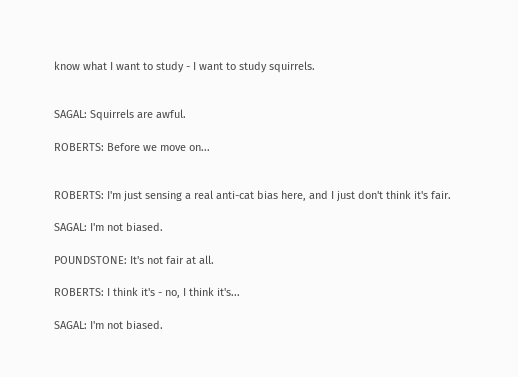know what I want to study - I want to study squirrels.


SAGAL: Squirrels are awful.

ROBERTS: Before we move on...


ROBERTS: I'm just sensing a real anti-cat bias here, and I just don't think it's fair.

SAGAL: I'm not biased.

POUNDSTONE: It's not fair at all.

ROBERTS: I think it's - no, I think it's...

SAGAL: I'm not biased.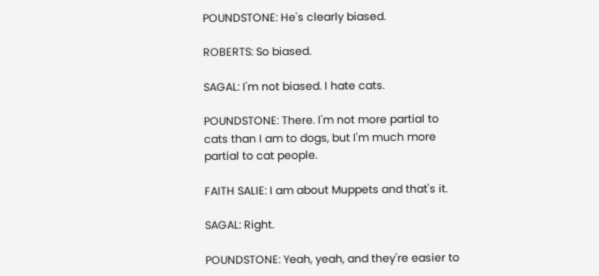POUNDSTONE: He's clearly biased.

ROBERTS: So biased.

SAGAL: I'm not biased. I hate cats.

POUNDSTONE: There. I'm not more partial to cats than I am to dogs, but I'm much more partial to cat people.

FAITH SALIE: I am about Muppets and that's it.

SAGAL: Right.

POUNDSTONE: Yeah, yeah, and they're easier to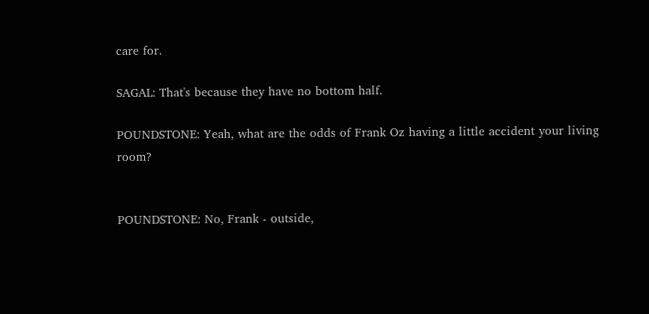care for.

SAGAL: That's because they have no bottom half.

POUNDSTONE: Yeah, what are the odds of Frank Oz having a little accident your living room?


POUNDSTONE: No, Frank - outside,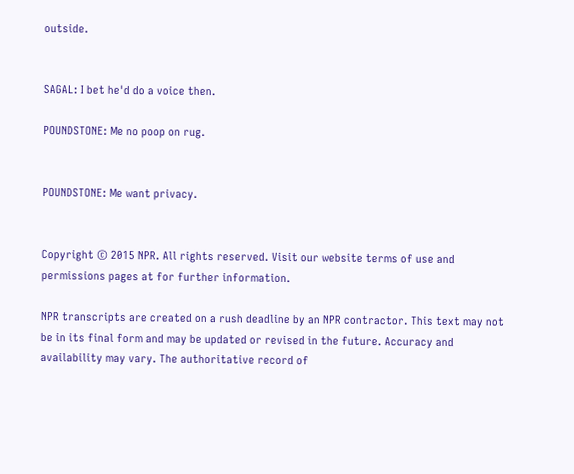outside.


SAGAL: I bet he'd do a voice then.

POUNDSTONE: Me no poop on rug.


POUNDSTONE: Me want privacy.


Copyright © 2015 NPR. All rights reserved. Visit our website terms of use and permissions pages at for further information.

NPR transcripts are created on a rush deadline by an NPR contractor. This text may not be in its final form and may be updated or revised in the future. Accuracy and availability may vary. The authoritative record of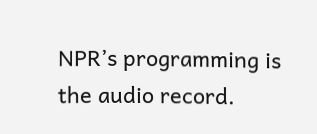NPR’s programming is the audio record.